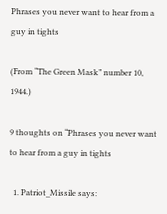Phrases you never want to hear from a guy in tights

(From “The Green Mask” number 10, 1944.)

9 thoughts on “Phrases you never want to hear from a guy in tights

  1. Patriot_Missile says: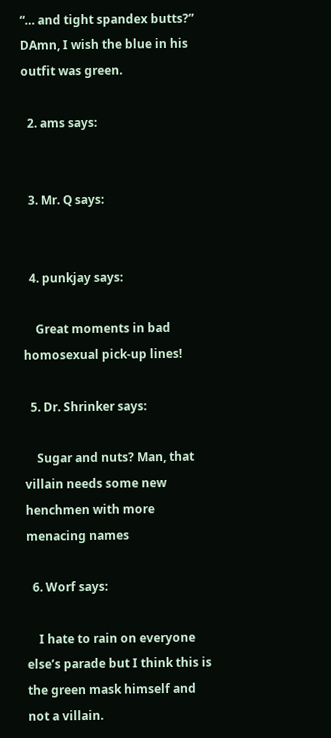“… and tight spandex butts?” DAmn, I wish the blue in his outfit was green.

  2. ams says:


  3. Mr. Q says:


  4. punkjay says:

    Great moments in bad homosexual pick-up lines!

  5. Dr. Shrinker says:

    Sugar and nuts? Man, that villain needs some new henchmen with more menacing names

  6. Worf says:

    I hate to rain on everyone else’s parade but I think this is the green mask himself and not a villain.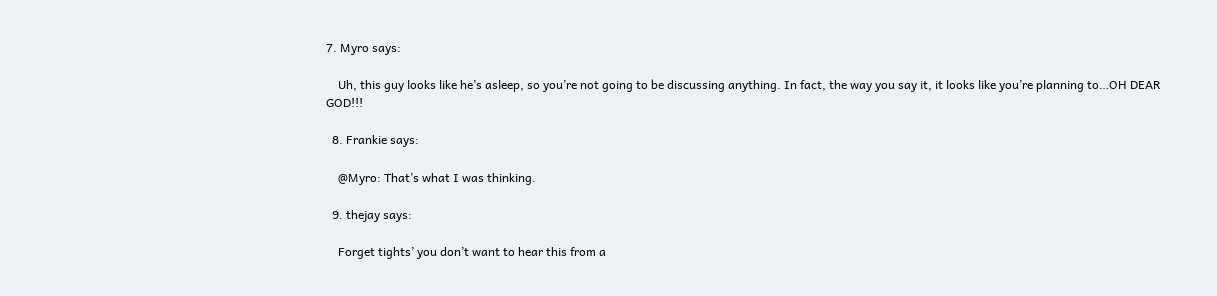7. Myro says:

    Uh, this guy looks like he’s asleep, so you’re not going to be discussing anything. In fact, the way you say it, it looks like you’re planning to…OH DEAR GOD!!!

  8. Frankie says:

    @Myro: That’s what I was thinking.

  9. thejay says:

    Forget tights’ you don’t want to hear this from a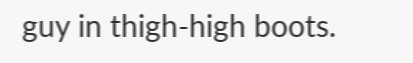guy in thigh-high boots.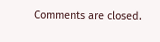Comments are closed.